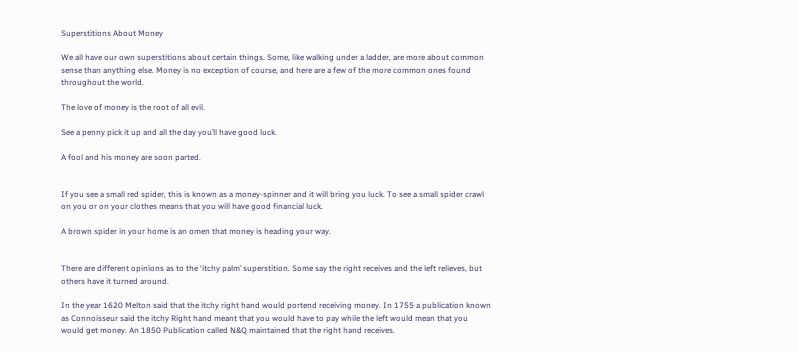Superstitions About Money

We all have our own superstitions about certain things. Some, like walking under a ladder, are more about common sense than anything else. Money is no exception of course, and here are a few of the more common ones found throughout the world.

The love of money is the root of all evil.

See a penny pick it up and all the day you’ll have good luck.

A fool and his money are soon parted.


If you see a small red spider, this is known as a money-spinner and it will bring you luck. To see a small spider crawl on you or on your clothes means that you will have good financial luck.

A brown spider in your home is an omen that money is heading your way.


There are different opinions as to the ‘itchy palm’ superstition. Some say the right receives and the left relieves, but others have it turned around.

In the year 1620 Melton said that the itchy right hand would portend receiving money. In 1755 a publication known as Connoisseur said the itchy Right hand meant that you would have to pay while the left would mean that you would get money. An 1850 Publication called N&Q maintained that the right hand receives.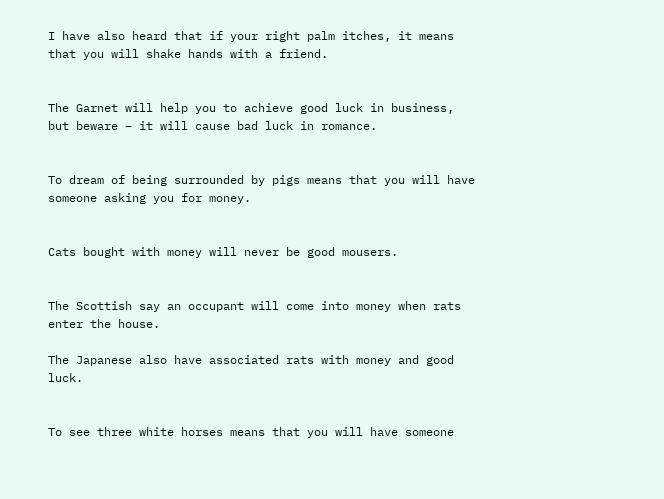I have also heard that if your right palm itches, it means that you will shake hands with a friend.


The Garnet will help you to achieve good luck in business, but beware – it will cause bad luck in romance.


To dream of being surrounded by pigs means that you will have someone asking you for money.


Cats bought with money will never be good mousers.


The Scottish say an occupant will come into money when rats enter the house.

The Japanese also have associated rats with money and good luck.


To see three white horses means that you will have someone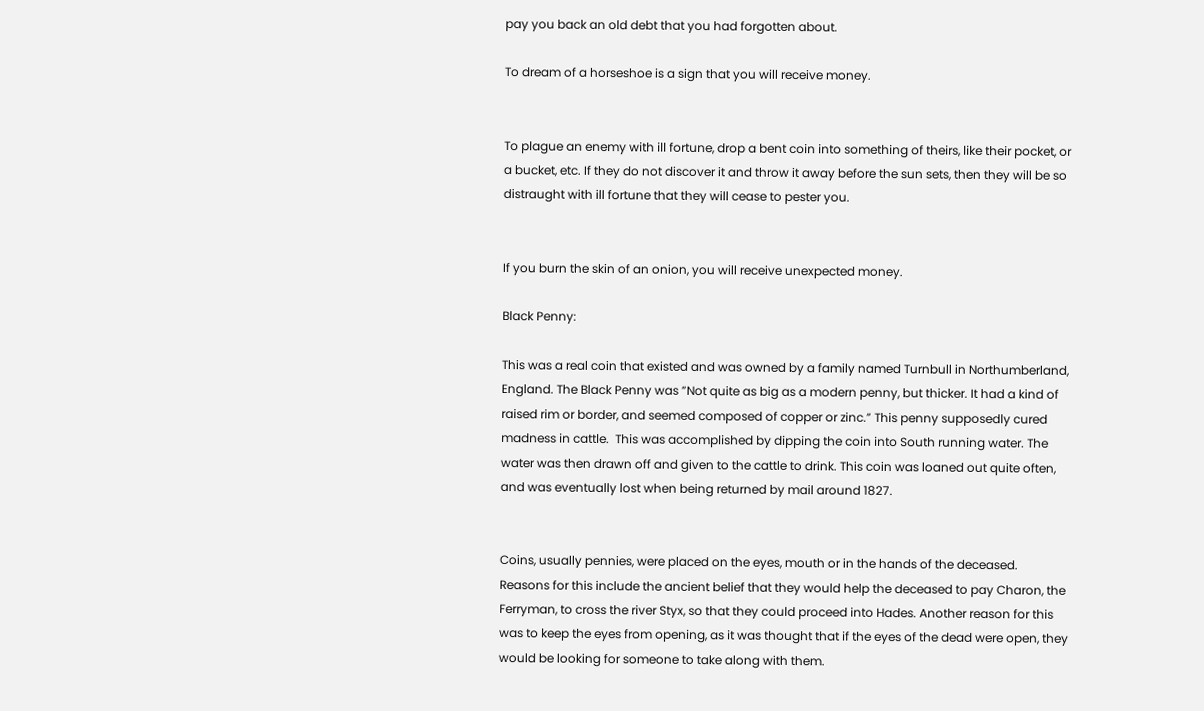pay you back an old debt that you had forgotten about.

To dream of a horseshoe is a sign that you will receive money.


To plague an enemy with ill fortune, drop a bent coin into something of theirs, like their pocket, or a bucket, etc. If they do not discover it and throw it away before the sun sets, then they will be so distraught with ill fortune that they will cease to pester you.


If you burn the skin of an onion, you will receive unexpected money.

Black Penny:

This was a real coin that existed and was owned by a family named Turnbull in Northumberland, England. The Black Penny was ”Not quite as big as a modern penny, but thicker. It had a kind of raised rim or border, and seemed composed of copper or zinc.” This penny supposedly cured madness in cattle.  This was accomplished by dipping the coin into South running water. The water was then drawn off and given to the cattle to drink. This coin was loaned out quite often, and was eventually lost when being returned by mail around 1827.


Coins, usually pennies, were placed on the eyes, mouth or in the hands of the deceased.  Reasons for this include the ancient belief that they would help the deceased to pay Charon, the Ferryman, to cross the river Styx, so that they could proceed into Hades. Another reason for this was to keep the eyes from opening, as it was thought that if the eyes of the dead were open, they would be looking for someone to take along with them.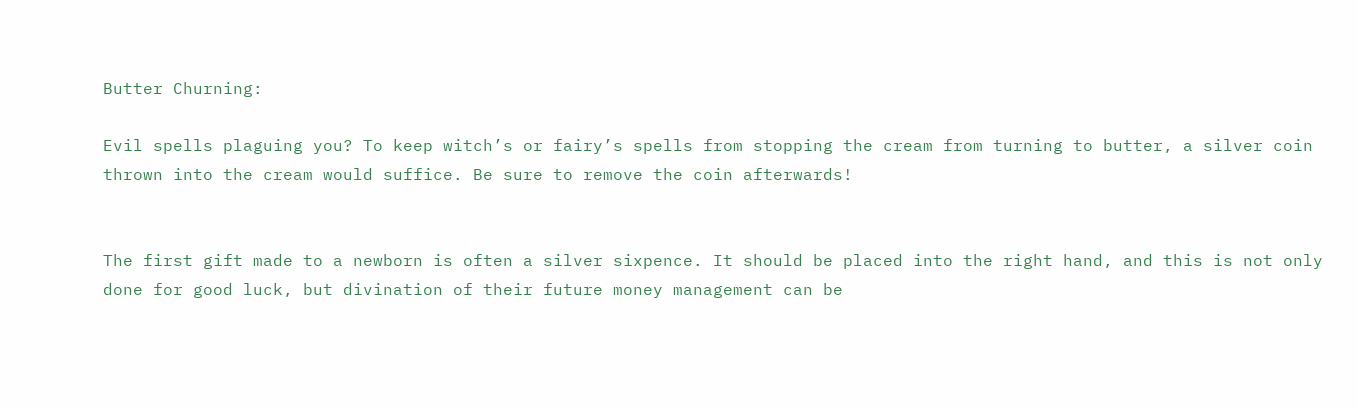Butter Churning:

Evil spells plaguing you? To keep witch’s or fairy’s spells from stopping the cream from turning to butter, a silver coin thrown into the cream would suffice. Be sure to remove the coin afterwards!


The first gift made to a newborn is often a silver sixpence. It should be placed into the right hand, and this is not only done for good luck, but divination of their future money management can be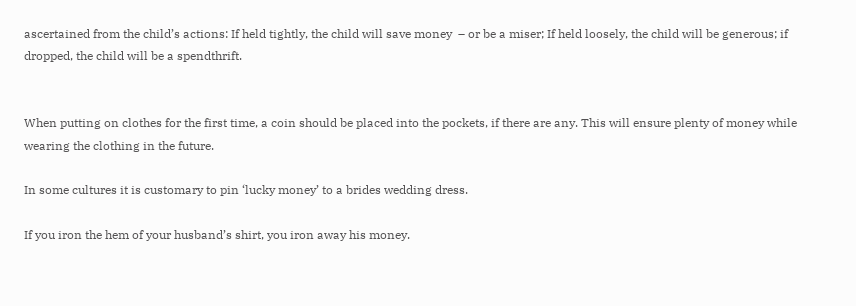ascertained from the child’s actions: If held tightly, the child will save money  – or be a miser; If held loosely, the child will be generous; if dropped, the child will be a spendthrift.


When putting on clothes for the first time, a coin should be placed into the pockets, if there are any. This will ensure plenty of money while wearing the clothing in the future.

In some cultures it is customary to pin ‘lucky money’ to a brides wedding dress.

If you iron the hem of your husband’s shirt, you iron away his money.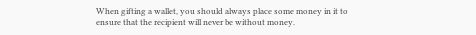When gifting a wallet, you should always place some money in it to ensure that the recipient will never be without money.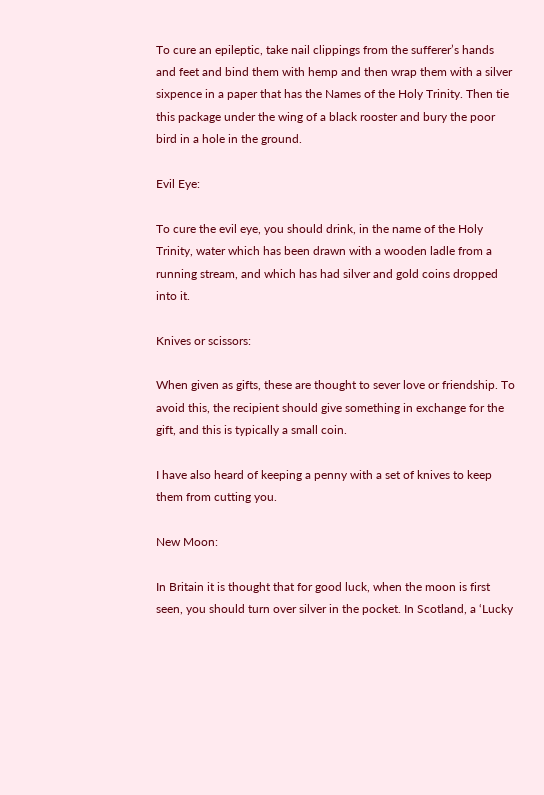To cure an epileptic, take nail clippings from the sufferer’s hands and feet and bind them with hemp and then wrap them with a silver sixpence in a paper that has the Names of the Holy Trinity. Then tie this package under the wing of a black rooster and bury the poor bird in a hole in the ground.

Evil Eye:

To cure the evil eye, you should drink, in the name of the Holy Trinity, water which has been drawn with a wooden ladle from a running stream, and which has had silver and gold coins dropped into it.

Knives or scissors:

When given as gifts, these are thought to sever love or friendship. To avoid this, the recipient should give something in exchange for the gift, and this is typically a small coin.

I have also heard of keeping a penny with a set of knives to keep them from cutting you.

New Moon:

In Britain it is thought that for good luck, when the moon is first seen, you should turn over silver in the pocket. In Scotland, a ‘Lucky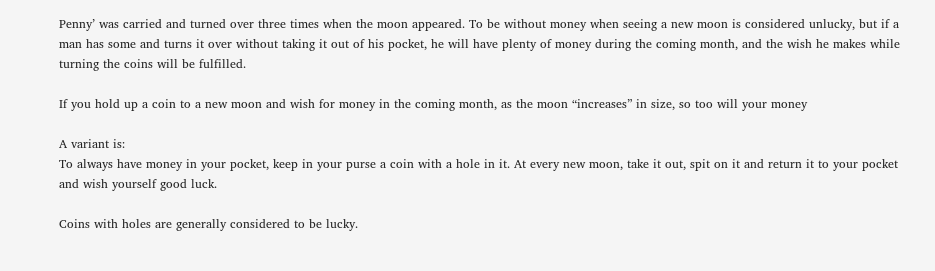Penny’ was carried and turned over three times when the moon appeared. To be without money when seeing a new moon is considered unlucky, but if a man has some and turns it over without taking it out of his pocket, he will have plenty of money during the coming month, and the wish he makes while turning the coins will be fulfilled.

If you hold up a coin to a new moon and wish for money in the coming month, as the moon “increases” in size, so too will your money

A variant is:
To always have money in your pocket, keep in your purse a coin with a hole in it. At every new moon, take it out, spit on it and return it to your pocket and wish yourself good luck.

Coins with holes are generally considered to be lucky.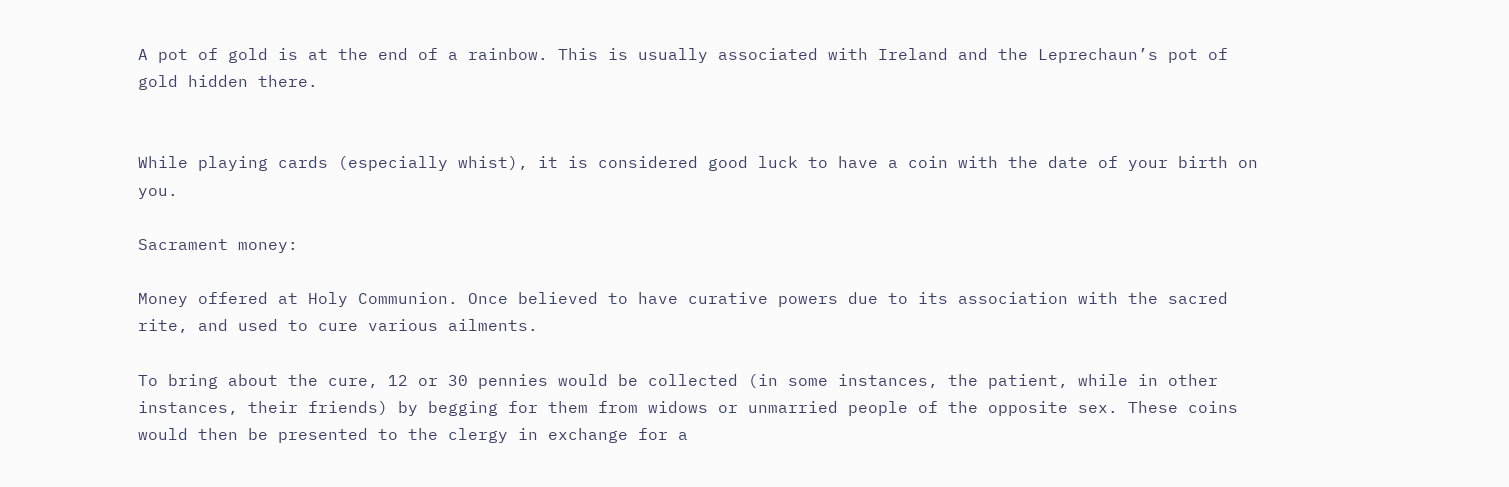A pot of gold is at the end of a rainbow. This is usually associated with Ireland and the Leprechaun’s pot of gold hidden there.


While playing cards (especially whist), it is considered good luck to have a coin with the date of your birth on you.

Sacrament money:

Money offered at Holy Communion. Once believed to have curative powers due to its association with the sacred rite, and used to cure various ailments.

To bring about the cure, 12 or 30 pennies would be collected (in some instances, the patient, while in other instances, their friends) by begging for them from widows or unmarried people of the opposite sex. These coins would then be presented to the clergy in exchange for a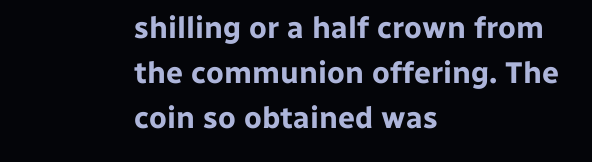shilling or a half crown from the communion offering. The coin so obtained was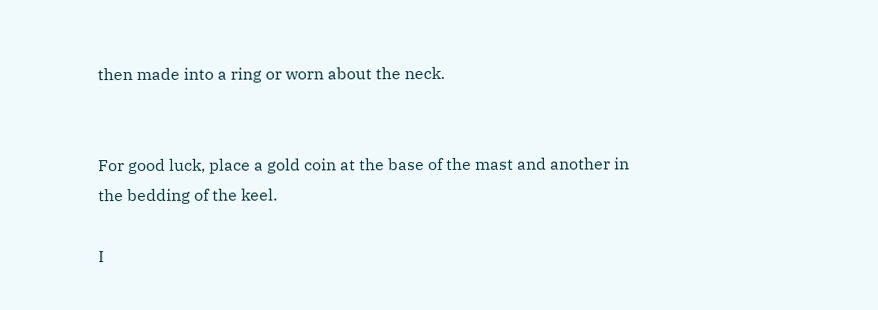then made into a ring or worn about the neck.


For good luck, place a gold coin at the base of the mast and another in the bedding of the keel.

I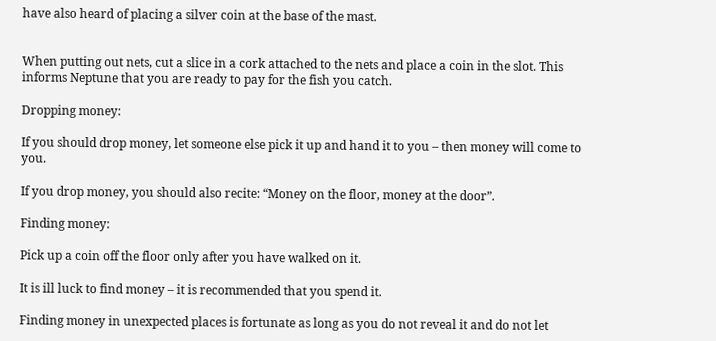have also heard of placing a silver coin at the base of the mast.


When putting out nets, cut a slice in a cork attached to the nets and place a coin in the slot. This informs Neptune that you are ready to pay for the fish you catch.

Dropping money:

If you should drop money, let someone else pick it up and hand it to you – then money will come to you.

If you drop money, you should also recite: “Money on the floor, money at the door”.

Finding money:

Pick up a coin off the floor only after you have walked on it.

It is ill luck to find money – it is recommended that you spend it.

Finding money in unexpected places is fortunate as long as you do not reveal it and do not let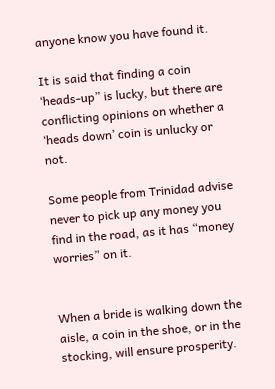anyone know you have found it.

It is said that finding a coin ‘heads-up” is lucky, but there are conflicting opinions on whether a ‘heads down’ coin is unlucky or not.

Some people from Trinidad advise never to pick up any money you find in the road, as it has “money worries” on it.


When a bride is walking down the aisle, a coin in the shoe, or in the stocking, will ensure prosperity.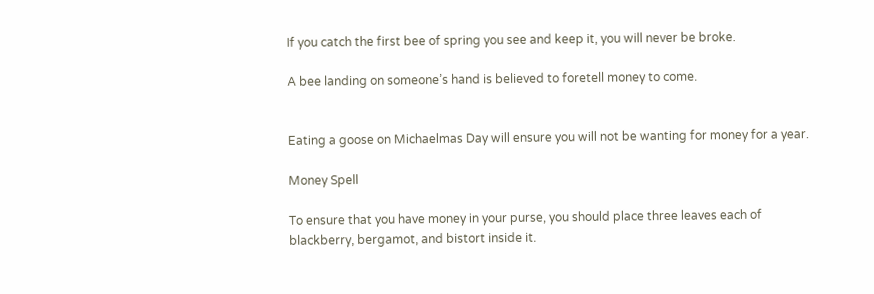If you catch the first bee of spring you see and keep it, you will never be broke.

A bee landing on someone’s hand is believed to foretell money to come.


Eating a goose on Michaelmas Day will ensure you will not be wanting for money for a year.

Money Spell

To ensure that you have money in your purse, you should place three leaves each of blackberry, bergamot, and bistort inside it.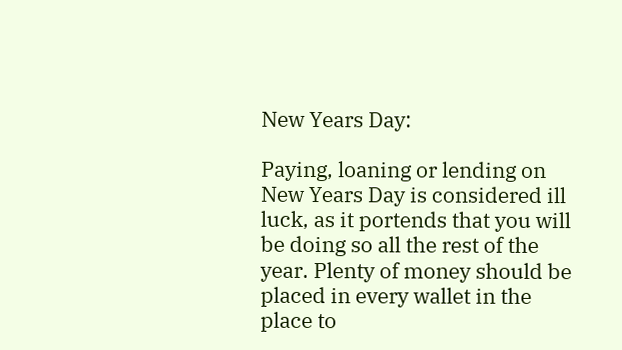New Years Day:

Paying, loaning or lending on New Years Day is considered ill luck, as it portends that you will be doing so all the rest of the year. Plenty of money should be placed in every wallet in the place to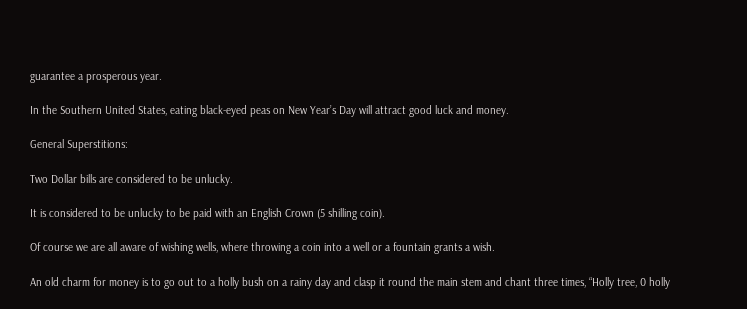guarantee a prosperous year.

In the Southern United States, eating black-eyed peas on New Year’s Day will attract good luck and money.

General Superstitions:

Two Dollar bills are considered to be unlucky.

It is considered to be unlucky to be paid with an English Crown (5 shilling coin).

Of course we are all aware of wishing wells, where throwing a coin into a well or a fountain grants a wish.

An old charm for money is to go out to a holly bush on a rainy day and clasp it round the main stem and chant three times, “Holly tree, 0 holly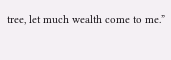tree, let much wealth come to me.”